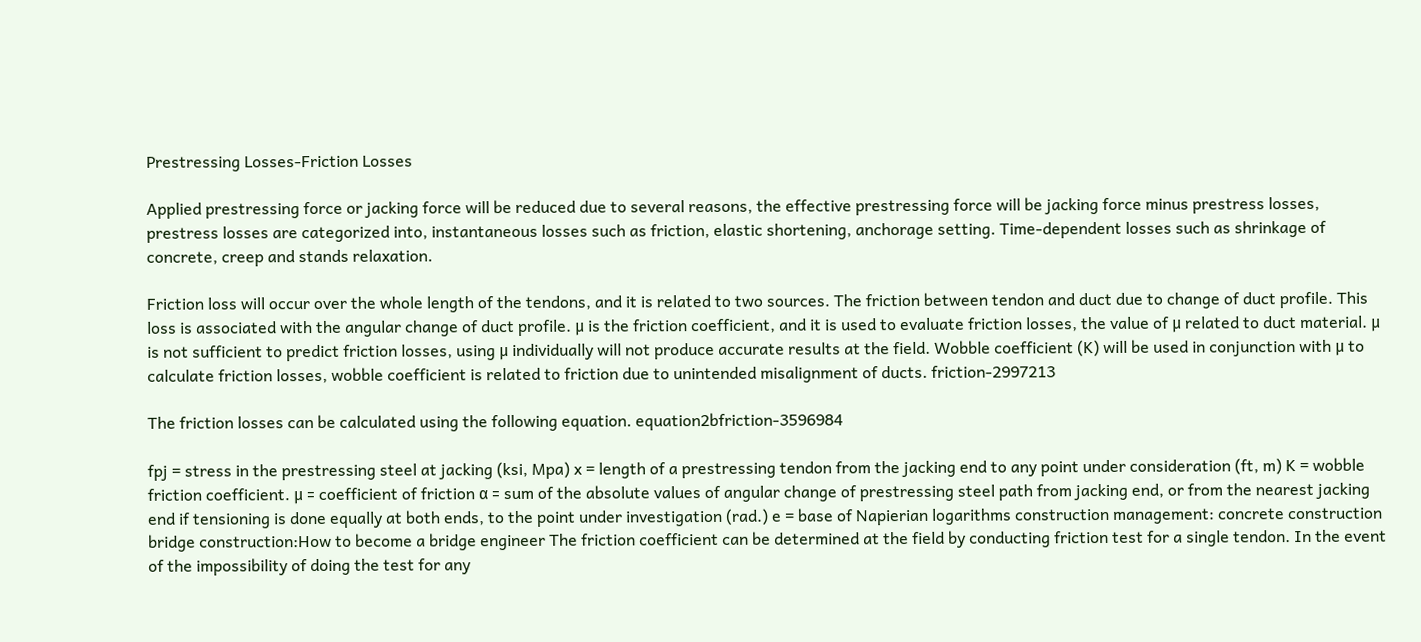Prestressing Losses-Friction Losses

Applied prestressing force or jacking force will be reduced due to several reasons, the effective prestressing force will be jacking force minus prestress losses, prestress losses are categorized into, instantaneous losses such as friction, elastic shortening, anchorage setting. Time-dependent losses such as shrinkage of concrete, creep and stands relaxation.

Friction loss will occur over the whole length of the tendons, and it is related to two sources. The friction between tendon and duct due to change of duct profile. This loss is associated with the angular change of duct profile. μ is the friction coefficient, and it is used to evaluate friction losses, the value of μ related to duct material. μ is not sufficient to predict friction losses, using μ individually will not produce accurate results at the field. Wobble coefficient (K) will be used in conjunction with μ to calculate friction losses, wobble coefficient is related to friction due to unintended misalignment of ducts. friction-2997213

The friction losses can be calculated using the following equation. equation2bfriction-3596984

fpj = stress in the prestressing steel at jacking (ksi, Mpa) x = length of a prestressing tendon from the jacking end to any point under consideration (ft, m) K = wobble friction coefficient. μ = coefficient of friction α = sum of the absolute values of angular change of prestressing steel path from jacking end, or from the nearest jacking end if tensioning is done equally at both ends, to the point under investigation (rad.) e = base of Napierian logarithms construction management: concrete construction
bridge construction:How to become a bridge engineer The friction coefficient can be determined at the field by conducting friction test for a single tendon. In the event of the impossibility of doing the test for any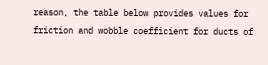reason, the table below provides values for friction and wobble coefficient for ducts of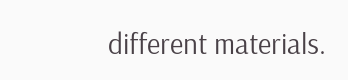different materials.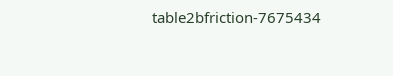table2bfriction-7675434